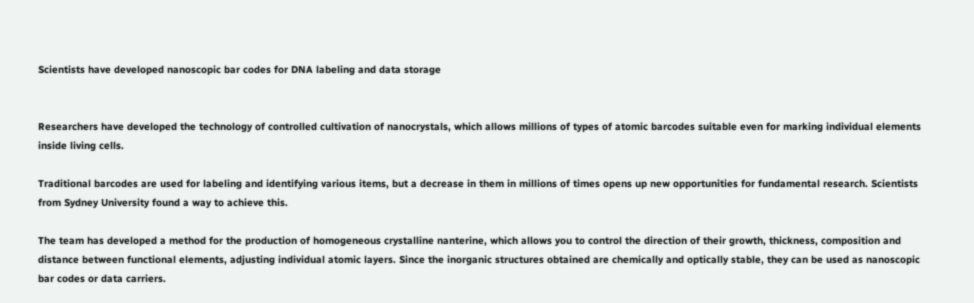Scientists have developed nanoscopic bar codes for DNA labeling and data storage


Researchers have developed the technology of controlled cultivation of nanocrystals, which allows millions of types of atomic barcodes suitable even for marking individual elements inside living cells.

Traditional barcodes are used for labeling and identifying various items, but a decrease in them in millions of times opens up new opportunities for fundamental research. Scientists from Sydney University found a way to achieve this.

The team has developed a method for the production of homogeneous crystalline nanterine, which allows you to control the direction of their growth, thickness, composition and distance between functional elements, adjusting individual atomic layers. Since the inorganic structures obtained are chemically and optically stable, they can be used as nanoscopic bar codes or data carriers.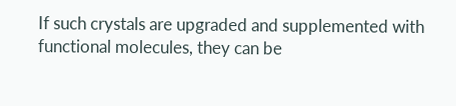If such crystals are upgraded and supplemented with functional molecules, they can be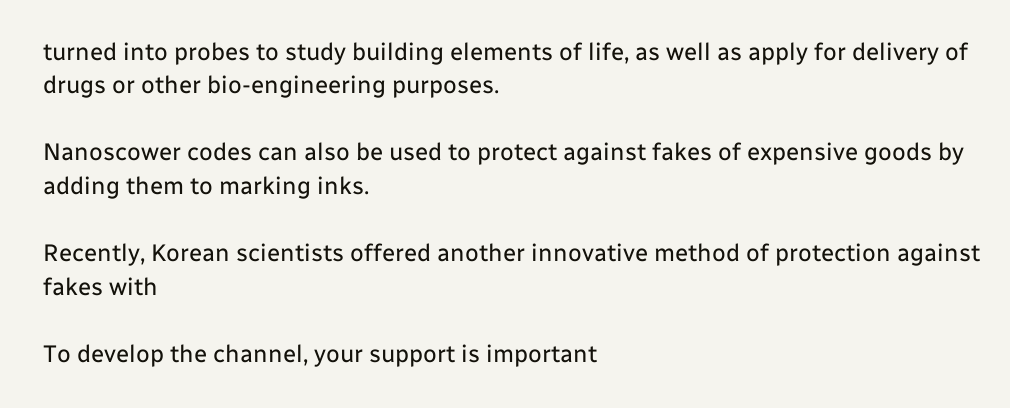turned into probes to study building elements of life, as well as apply for delivery of drugs or other bio-engineering purposes.

Nanoscower codes can also be used to protect against fakes of expensive goods by adding them to marking inks.

Recently, Korean scientists offered another innovative method of protection against fakes with

To develop the channel, your support is important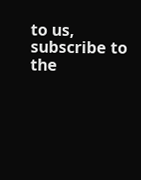to us, subscribe to the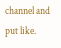channel and put like.